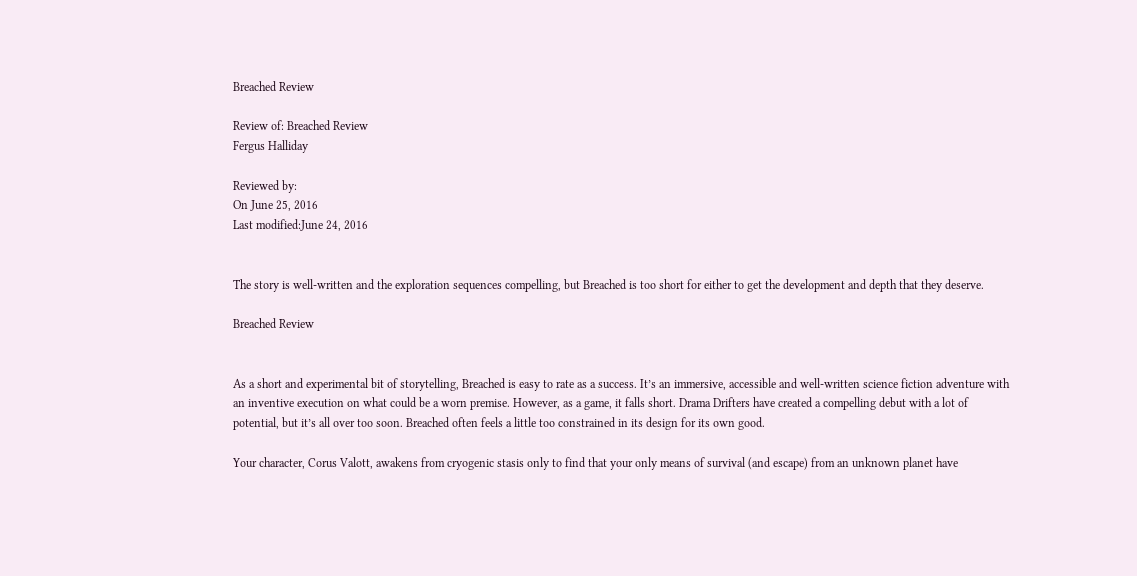Breached Review

Review of: Breached Review
Fergus Halliday

Reviewed by:
On June 25, 2016
Last modified:June 24, 2016


The story is well-written and the exploration sequences compelling, but Breached is too short for either to get the development and depth that they deserve.

Breached Review


As a short and experimental bit of storytelling, Breached is easy to rate as a success. It’s an immersive, accessible and well-written science fiction adventure with an inventive execution on what could be a worn premise. However, as a game, it falls short. Drama Drifters have created a compelling debut with a lot of potential, but it’s all over too soon. Breached often feels a little too constrained in its design for its own good.

Your character, Corus Valott, awakens from cryogenic stasis only to find that your only means of survival (and escape) from an unknown planet have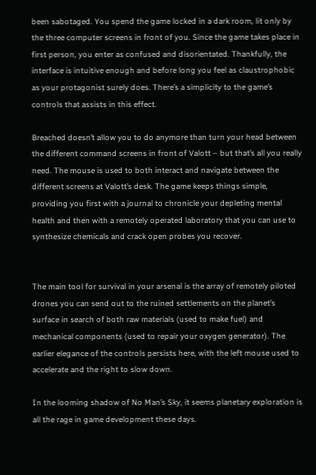been sabotaged. You spend the game locked in a dark room, lit only by the three computer screens in front of you. Since the game takes place in first person, you enter as confused and disorientated. Thankfully, the interface is intuitive enough and before long you feel as claustrophobic as your protagonist surely does. There’s a simplicity to the game’s controls that assists in this effect.

Breached doesn’t allow you to do anymore than turn your head between the different command screens in front of Valott – but that’s all you really need. The mouse is used to both interact and navigate between the different screens at Valott’s desk. The game keeps things simple, providing you first with a journal to chronicle your depleting mental health and then with a remotely operated laboratory that you can use to synthesize chemicals and crack open probes you recover.


The main tool for survival in your arsenal is the array of remotely piloted drones you can send out to the ruined settlements on the planet’s surface in search of both raw materials (used to make fuel) and mechanical components (used to repair your oxygen generator). The earlier elegance of the controls persists here, with the left mouse used to accelerate and the right to slow down.

In the looming shadow of No Man’s Sky, it seems planetary exploration is all the rage in game development these days.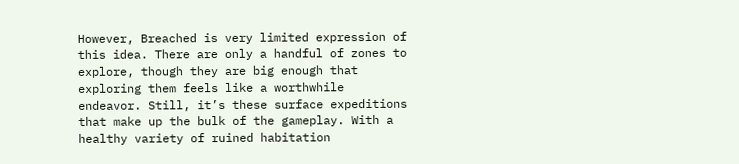However, Breached is very limited expression of this idea. There are only a handful of zones to explore, though they are big enough that exploring them feels like a worthwhile endeavor. Still, it’s these surface expeditions that make up the bulk of the gameplay. With a healthy variety of ruined habitation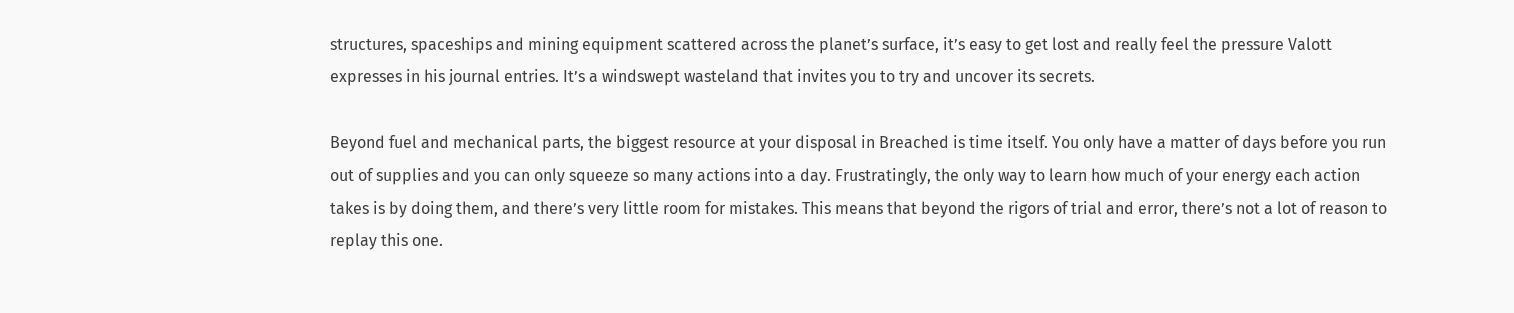structures, spaceships and mining equipment scattered across the planet’s surface, it’s easy to get lost and really feel the pressure Valott expresses in his journal entries. It’s a windswept wasteland that invites you to try and uncover its secrets.

Beyond fuel and mechanical parts, the biggest resource at your disposal in Breached is time itself. You only have a matter of days before you run out of supplies and you can only squeeze so many actions into a day. Frustratingly, the only way to learn how much of your energy each action takes is by doing them, and there’s very little room for mistakes. This means that beyond the rigors of trial and error, there’s not a lot of reason to replay this one.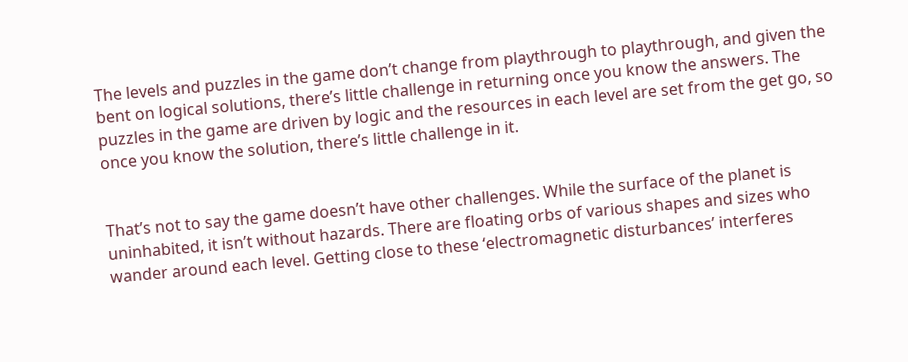The levels and puzzles in the game don’t change from playthrough to playthrough, and given the bent on logical solutions, there’s little challenge in returning once you know the answers. The puzzles in the game are driven by logic and the resources in each level are set from the get go, so once you know the solution, there’s little challenge in it.


That’s not to say the game doesn’t have other challenges. While the surface of the planet is uninhabited, it isn’t without hazards. There are floating orbs of various shapes and sizes who wander around each level. Getting close to these ‘electromagnetic disturbances’ interferes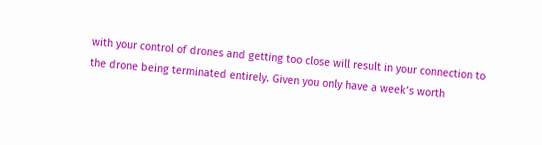with your control of drones and getting too close will result in your connection to the drone being terminated entirely. Given you only have a week’s worth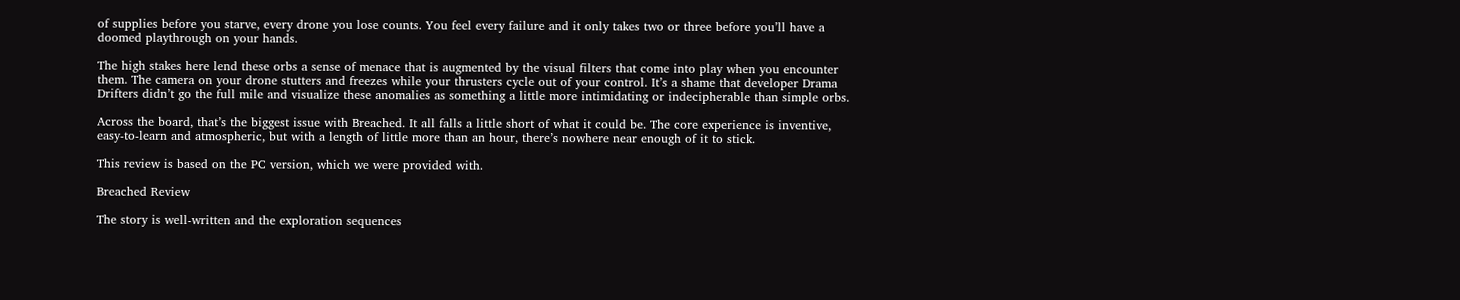of supplies before you starve, every drone you lose counts. You feel every failure and it only takes two or three before you’ll have a doomed playthrough on your hands.

The high stakes here lend these orbs a sense of menace that is augmented by the visual filters that come into play when you encounter them. The camera on your drone stutters and freezes while your thrusters cycle out of your control. It’s a shame that developer Drama Drifters didn’t go the full mile and visualize these anomalies as something a little more intimidating or indecipherable than simple orbs.

Across the board, that’s the biggest issue with Breached. It all falls a little short of what it could be. The core experience is inventive, easy-to-learn and atmospheric, but with a length of little more than an hour, there’s nowhere near enough of it to stick.

This review is based on the PC version, which we were provided with.

Breached Review

The story is well-written and the exploration sequences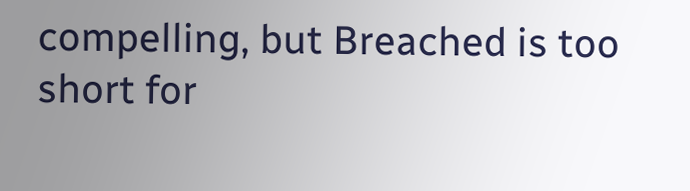compelling, but Breached is too short for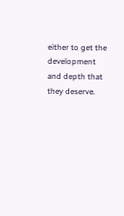either to get the development and depth that they deserve.